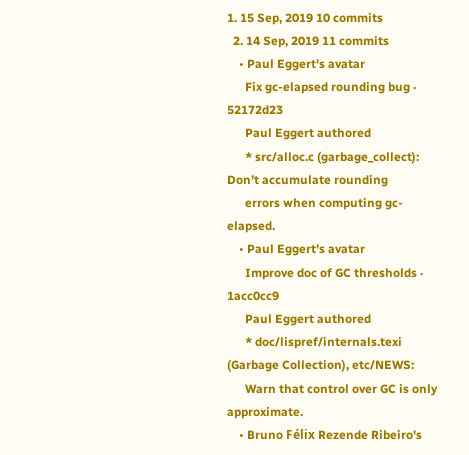1. 15 Sep, 2019 10 commits
  2. 14 Sep, 2019 11 commits
    • Paul Eggert's avatar
      Fix gc-elapsed rounding bug · 52172d23
      Paul Eggert authored
      * src/alloc.c (garbage_collect): Don’t accumulate rounding
      errors when computing gc-elapsed.
    • Paul Eggert's avatar
      Improve doc of GC thresholds · 1acc0cc9
      Paul Eggert authored
      * doc/lispref/internals.texi (Garbage Collection), etc/NEWS:
      Warn that control over GC is only approximate.
    • Bruno Félix Rezende Ribeiro's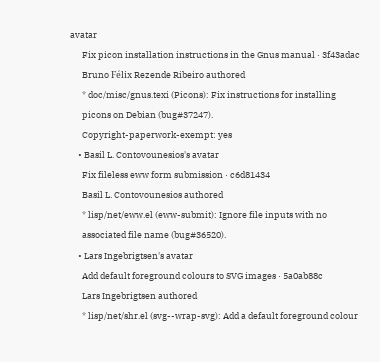avatar
      Fix picon installation instructions in the Gnus manual · 3f43adac
      Bruno Félix Rezende Ribeiro authored
      * doc/misc/gnus.texi (Picons): Fix instructions for installing
      picons on Debian (bug#37247).
      Copyright-paperwork-exempt: yes
    • Basil L. Contovounesios's avatar
      Fix fileless eww form submission · c6d81434
      Basil L. Contovounesios authored
      * lisp/net/eww.el (eww-submit): Ignore file inputs with no
      associated file name (bug#36520).
    • Lars Ingebrigtsen's avatar
      Add default foreground colours to SVG images · 5a0ab88c
      Lars Ingebrigtsen authored
      * lisp/net/shr.el (svg--wrap-svg): Add a default foreground colour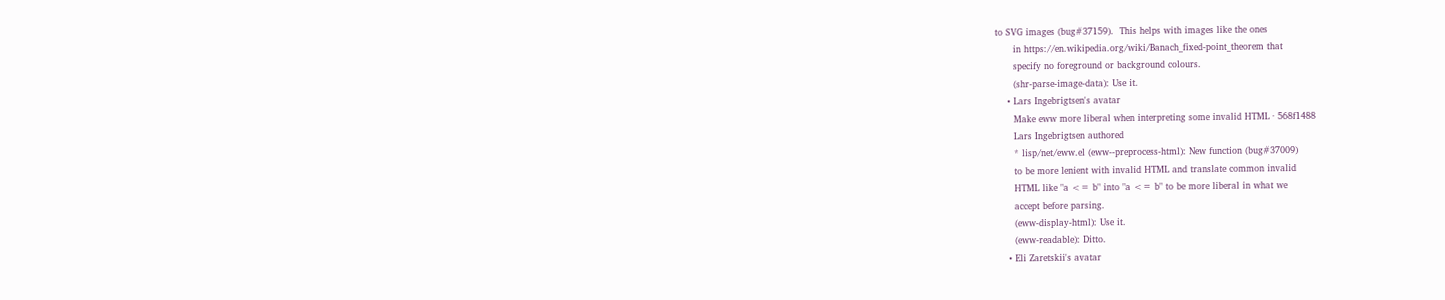to SVG images (bug#37159).  This helps with images like the ones
      in https://en.wikipedia.org/wiki/Banach_fixed-point_theorem that
      specify no foreground or background colours.
      (shr-parse-image-data): Use it.
    • Lars Ingebrigtsen's avatar
      Make eww more liberal when interpreting some invalid HTML · 568f1488
      Lars Ingebrigtsen authored
      * lisp/net/eww.el (eww--preprocess-html): New function (bug#37009)
      to be more lenient with invalid HTML and translate common invalid
      HTML like "a <= b" into "a <= b" to be more liberal in what we
      accept before parsing.
      (eww-display-html): Use it.
      (eww-readable): Ditto.
    • Eli Zaretskii's avatar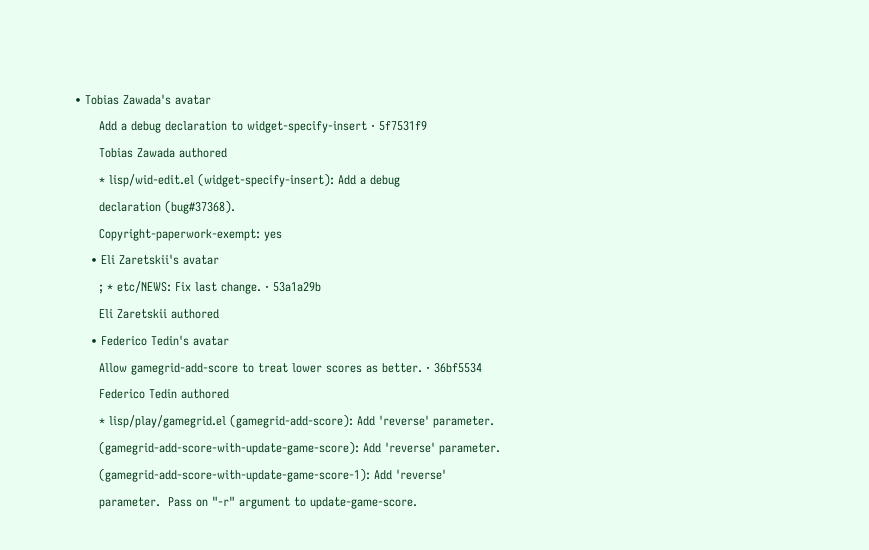• Tobias Zawada's avatar
      Add a debug declaration to widget-specify-insert · 5f7531f9
      Tobias Zawada authored
      * lisp/wid-edit.el (widget-specify-insert): Add a debug
      declaration (bug#37368).
      Copyright-paperwork-exempt: yes
    • Eli Zaretskii's avatar
      ; * etc/NEWS: Fix last change. · 53a1a29b
      Eli Zaretskii authored
    • Federico Tedin's avatar
      Allow gamegrid-add-score to treat lower scores as better. · 36bf5534
      Federico Tedin authored
      * lisp/play/gamegrid.el (gamegrid-add-score): Add 'reverse' parameter.
      (gamegrid-add-score-with-update-game-score): Add 'reverse' parameter.
      (gamegrid-add-score-with-update-game-score-1): Add 'reverse'
      parameter.  Pass on "-r" argument to update-game-score.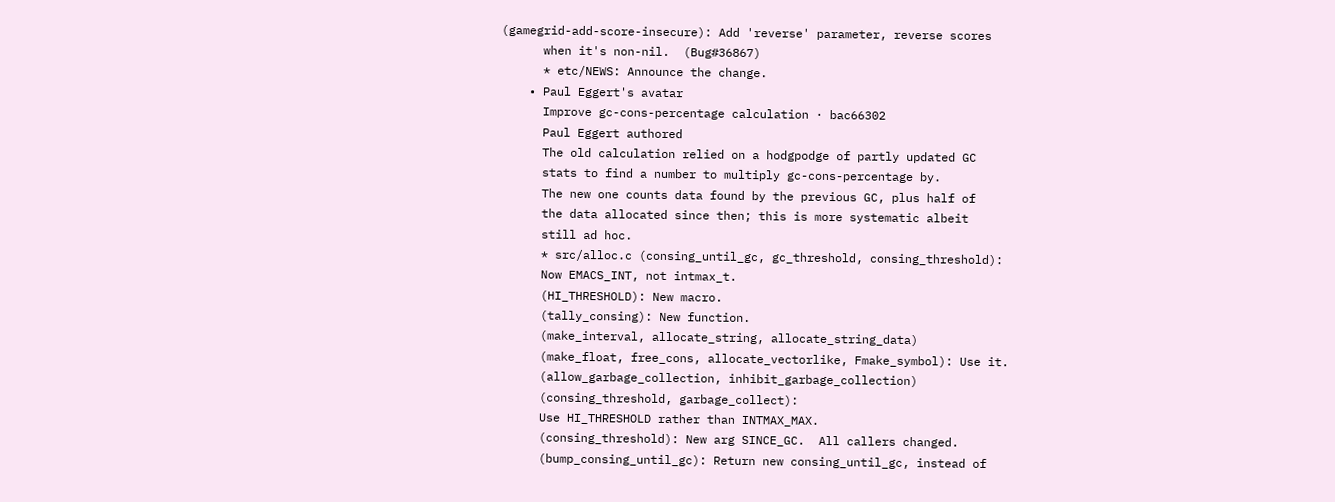(gamegrid-add-score-insecure): Add 'reverse' parameter, reverse scores
      when it's non-nil.  (Bug#36867)
      * etc/NEWS: Announce the change.
    • Paul Eggert's avatar
      Improve gc-cons-percentage calculation · bac66302
      Paul Eggert authored
      The old calculation relied on a hodgpodge of partly updated GC
      stats to find a number to multiply gc-cons-percentage by.
      The new one counts data found by the previous GC, plus half of
      the data allocated since then; this is more systematic albeit
      still ad hoc.
      * src/alloc.c (consing_until_gc, gc_threshold, consing_threshold):
      Now EMACS_INT, not intmax_t.
      (HI_THRESHOLD): New macro.
      (tally_consing): New function.
      (make_interval, allocate_string, allocate_string_data)
      (make_float, free_cons, allocate_vectorlike, Fmake_symbol): Use it.
      (allow_garbage_collection, inhibit_garbage_collection)
      (consing_threshold, garbage_collect):
      Use HI_THRESHOLD rather than INTMAX_MAX.
      (consing_threshold): New arg SINCE_GC.  All callers changed.
      (bump_consing_until_gc): Return new consing_until_gc, instead of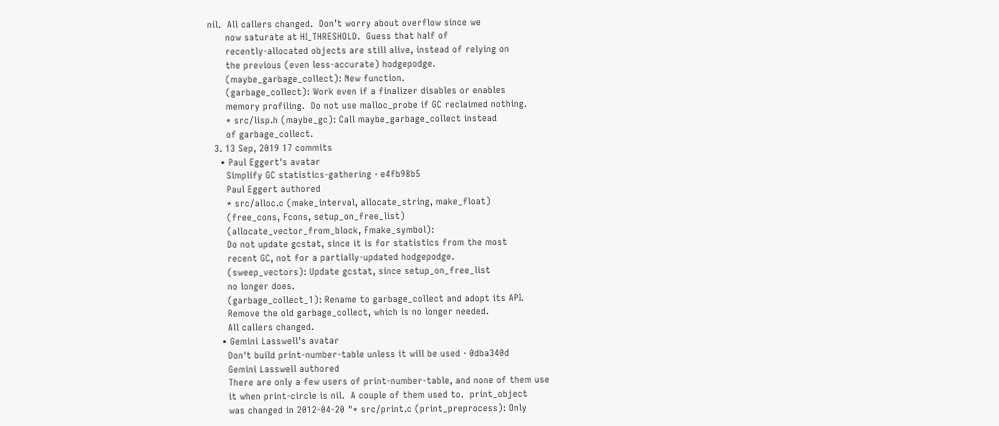nil.  All callers changed.  Don’t worry about overflow since we
      now saturate at HI_THRESHOLD.  Guess that half of
      recently-allocated objects are still alive, instead of relying on
      the previous (even less-accurate) hodgepodge.
      (maybe_garbage_collect): New function.
      (garbage_collect): Work even if a finalizer disables or enables
      memory profiling.  Do not use malloc_probe if GC reclaimed nothing.
      * src/lisp.h (maybe_gc): Call maybe_garbage_collect instead
      of garbage_collect.
  3. 13 Sep, 2019 17 commits
    • Paul Eggert's avatar
      Simplify GC statistics-gathering · e4fb98b5
      Paul Eggert authored
      * src/alloc.c (make_interval, allocate_string, make_float)
      (free_cons, Fcons, setup_on_free_list)
      (allocate_vector_from_block, Fmake_symbol):
      Do not update gcstat, since it is for statistics from the most
      recent GC, not for a partially-updated hodgepodge.
      (sweep_vectors): Update gcstat, since setup_on_free_list
      no longer does.
      (garbage_collect_1): Rename to garbage_collect and adopt its API.
      Remove the old garbage_collect, which is no longer needed.
      All callers changed.
    • Gemini Lasswell's avatar
      Don't build print-number-table unless it will be used · 0dba340d
      Gemini Lasswell authored
      There are only a few users of print-number-table, and none of them use
      it when print-circle is nil.  A couple of them used to.  print_object
      was changed in 2012-04-20 "* src/print.c (print_preprocess): Only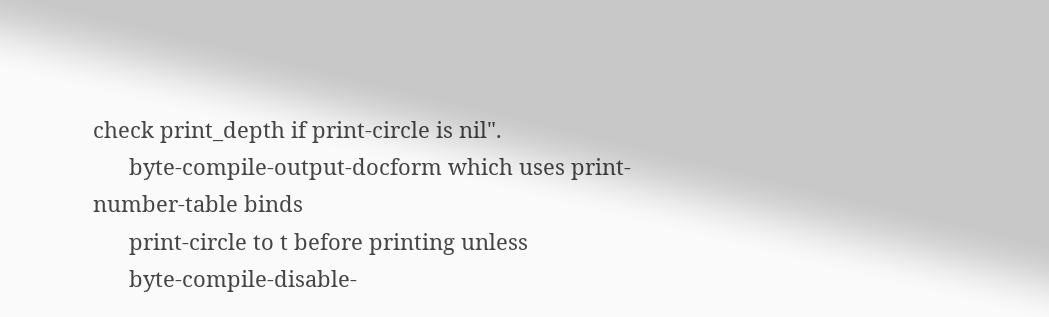check print_depth if print-circle is nil".
      byte-compile-output-docform which uses print-number-table binds
      print-circle to t before printing unless
      byte-compile-disable-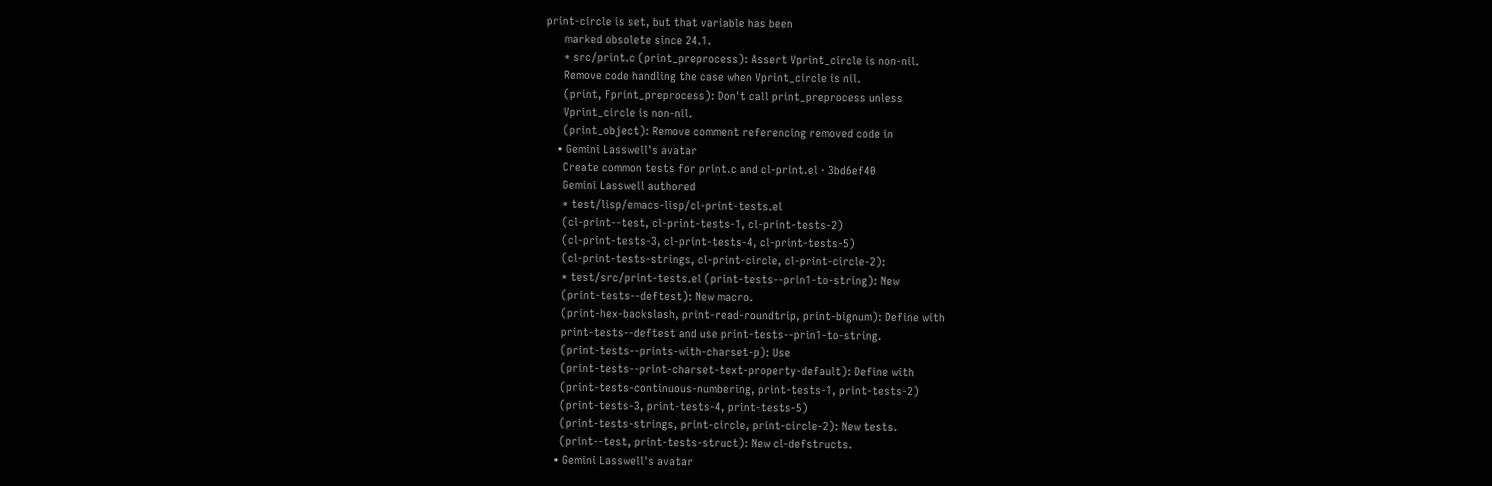print-circle is set, but that variable has been
      marked obsolete since 24.1.
      * src/print.c (print_preprocess): Assert Vprint_circle is non-nil.
      Remove code handling the case when Vprint_circle is nil.
      (print, Fprint_preprocess): Don't call print_preprocess unless
      Vprint_circle is non-nil.
      (print_object): Remove comment referencing removed code in
    • Gemini Lasswell's avatar
      Create common tests for print.c and cl-print.el · 3bd6ef40
      Gemini Lasswell authored
      * test/lisp/emacs-lisp/cl-print-tests.el
      (cl-print--test, cl-print-tests-1, cl-print-tests-2)
      (cl-print-tests-3, cl-print-tests-4, cl-print-tests-5)
      (cl-print-tests-strings, cl-print-circle, cl-print-circle-2):
      * test/src/print-tests.el (print-tests--prin1-to-string): New
      (print-tests--deftest): New macro.
      (print-hex-backslash, print-read-roundtrip, print-bignum): Define with
      print-tests--deftest and use print-tests--prin1-to-string.
      (print-tests--prints-with-charset-p): Use
      (print-tests--print-charset-text-property-default): Define with
      (print-tests-continuous-numbering, print-tests-1, print-tests-2)
      (print-tests-3, print-tests-4, print-tests-5)
      (print-tests-strings, print-circle, print-circle-2): New tests.
      (print--test, print-tests-struct): New cl-defstructs.
    • Gemini Lasswell's avatar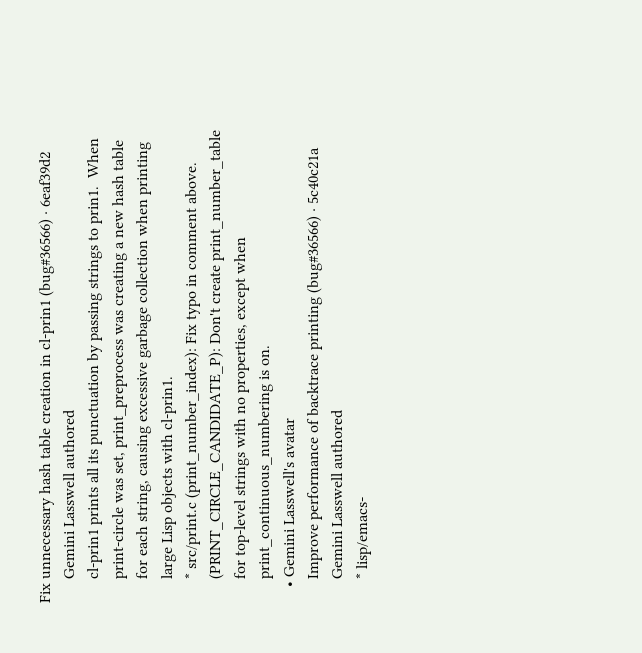Fix unnecessary hash table creation in cl-prin1 (bug#36566) · 6eaf39d2
      Gemini Lasswell authored
      cl-prin1 prints all its punctuation by passing strings to prin1.  When
      print-circle was set, print_preprocess was creating a new hash table
      for each string, causing excessive garbage collection when printing
      large Lisp objects with cl-prin1.
      * src/print.c (print_number_index): Fix typo in comment above.
      (PRINT_CIRCLE_CANDIDATE_P): Don't create print_number_table
      for top-level strings with no properties, except when
      print_continuous_numbering is on.
    • Gemini Lasswell's avatar
      Improve performance of backtrace printing (bug#36566) · 5c40c21a
      Gemini Lasswell authored
      * lisp/emacs-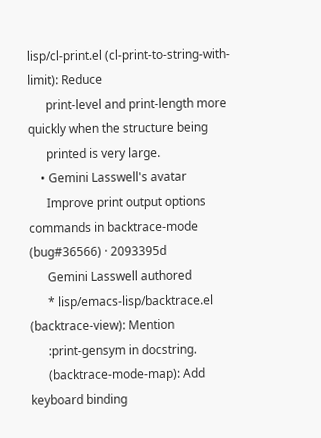lisp/cl-print.el (cl-print-to-string-with-limit): Reduce
      print-level and print-length more quickly when the structure being
      printed is very large.
    • Gemini Lasswell's avatar
      Improve print output options commands in backtrace-mode (bug#36566) · 2093395d
      Gemini Lasswell authored
      * lisp/emacs-lisp/backtrace.el (backtrace-view): Mention
      :print-gensym in docstring.
      (backtrace-mode-map): Add keyboard binding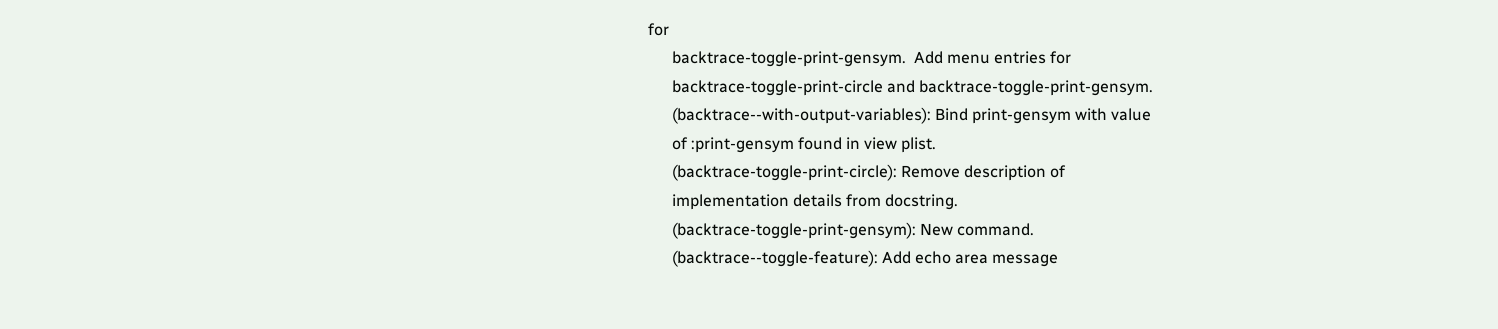for
      backtrace-toggle-print-gensym.  Add menu entries for
      backtrace-toggle-print-circle and backtrace-toggle-print-gensym.
      (backtrace--with-output-variables): Bind print-gensym with value
      of :print-gensym found in view plist.
      (backtrace-toggle-print-circle): Remove description of
      implementation details from docstring.
      (backtrace-toggle-print-gensym): New command.
      (backtrace--toggle-feature): Add echo area message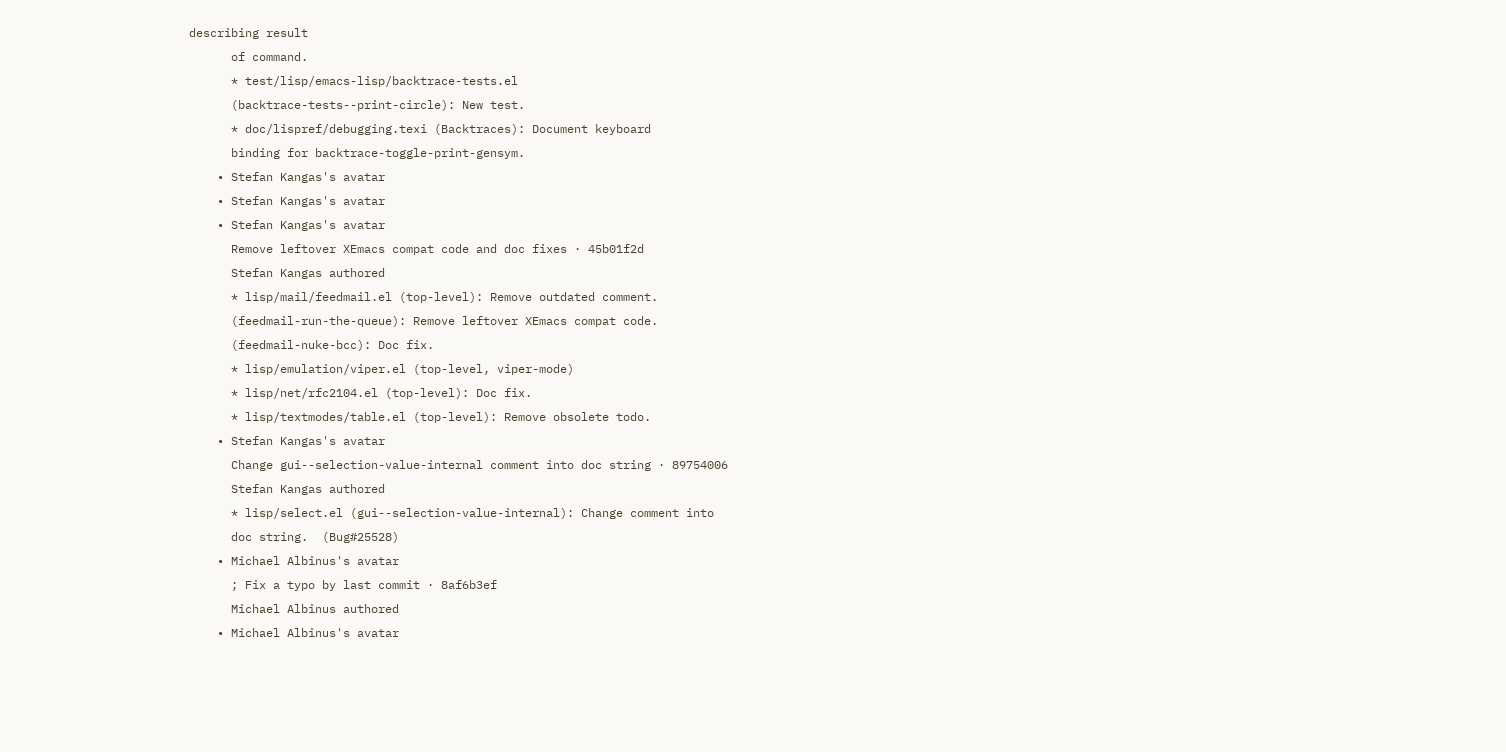describing result
      of command.
      * test/lisp/emacs-lisp/backtrace-tests.el
      (backtrace-tests--print-circle): New test.
      * doc/lispref/debugging.texi (Backtraces): Document keyboard
      binding for backtrace-toggle-print-gensym.
    • Stefan Kangas's avatar
    • Stefan Kangas's avatar
    • Stefan Kangas's avatar
      Remove leftover XEmacs compat code and doc fixes · 45b01f2d
      Stefan Kangas authored
      * lisp/mail/feedmail.el (top-level): Remove outdated comment.
      (feedmail-run-the-queue): Remove leftover XEmacs compat code.
      (feedmail-nuke-bcc): Doc fix.
      * lisp/emulation/viper.el (top-level, viper-mode)
      * lisp/net/rfc2104.el (top-level): Doc fix.
      * lisp/textmodes/table.el (top-level): Remove obsolete todo.
    • Stefan Kangas's avatar
      Change gui--selection-value-internal comment into doc string · 89754006
      Stefan Kangas authored
      * lisp/select.el (gui--selection-value-internal): Change comment into
      doc string.  (Bug#25528)
    • Michael Albinus's avatar
      ; Fix a typo by last commit · 8af6b3ef
      Michael Albinus authored
    • Michael Albinus's avatar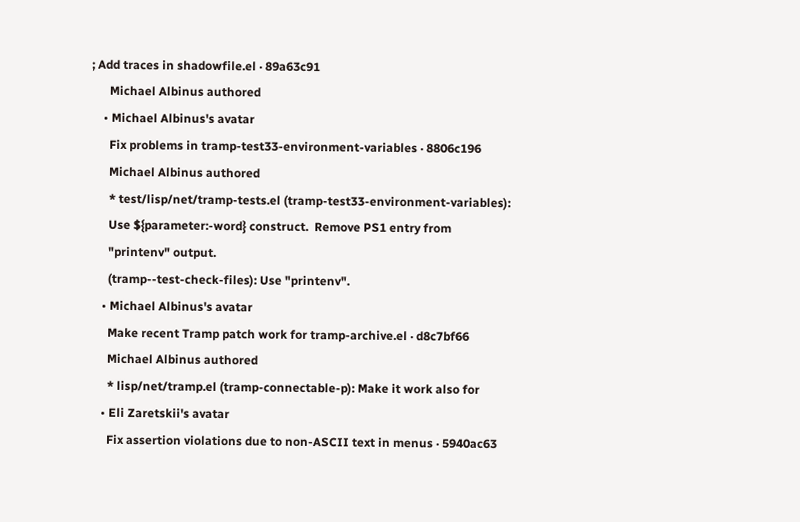; Add traces in shadowfile.el · 89a63c91
      Michael Albinus authored
    • Michael Albinus's avatar
      Fix problems in tramp-test33-environment-variables · 8806c196
      Michael Albinus authored
      * test/lisp/net/tramp-tests.el (tramp-test33-environment-variables):
      Use ${parameter:-word} construct.  Remove PS1 entry from
      "printenv" output.
      (tramp--test-check-files): Use "printenv".
    • Michael Albinus's avatar
      Make recent Tramp patch work for tramp-archive.el · d8c7bf66
      Michael Albinus authored
      * lisp/net/tramp.el (tramp-connectable-p): Make it work also for
    • Eli Zaretskii's avatar
      Fix assertion violations due to non-ASCII text in menus · 5940ac63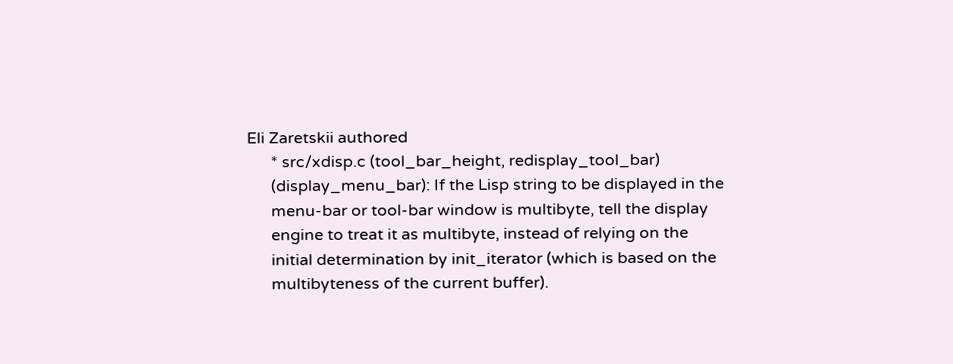Eli Zaretskii authored
      * src/xdisp.c (tool_bar_height, redisplay_tool_bar)
      (display_menu_bar): If the Lisp string to be displayed in the
      menu-bar or tool-bar window is multibyte, tell the display
      engine to treat it as multibyte, instead of relying on the
      initial determination by init_iterator (which is based on the
      multibyteness of the current buffer).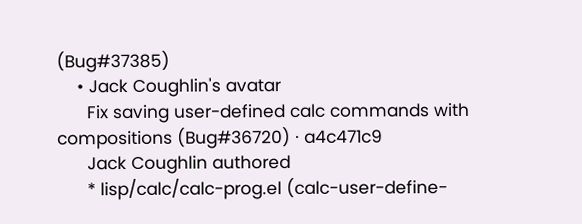(Bug#37385)
    • Jack Coughlin's avatar
      Fix saving user-defined calc commands with compositions (Bug#36720) · a4c471c9
      Jack Coughlin authored
      * lisp/calc/calc-prog.el (calc-user-define-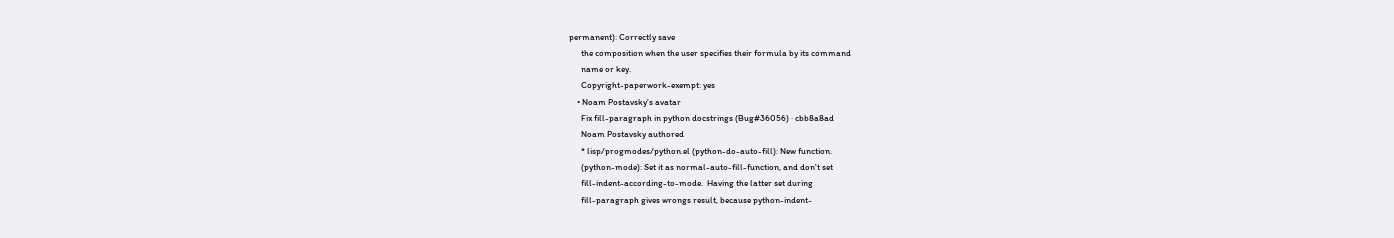permanent): Correctly save
      the composition when the user specifies their formula by its command
      name or key.
      Copyright-paperwork-exempt: yes
    • Noam Postavsky's avatar
      Fix fill-paragraph in python docstrings (Bug#36056) · cbb8a8ad
      Noam Postavsky authored
      * lisp/progmodes/python.el (python-do-auto-fill): New function.
      (python-mode): Set it as normal-auto-fill-function, and don't set
      fill-indent-according-to-mode.  Having the latter set during
      fill-paragraph gives wrongs result, because python-indent-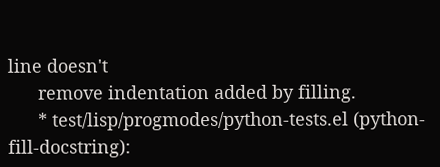line doesn't
      remove indentation added by filling.
      * test/lisp/progmodes/python-tests.el (python-fill-docstring):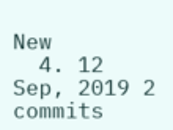New
  4. 12 Sep, 2019 2 commits